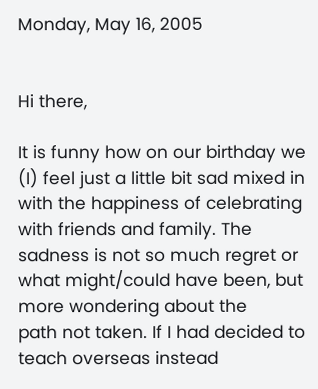Monday, May 16, 2005


Hi there,

It is funny how on our birthday we (I) feel just a little bit sad mixed in with the happiness of celebrating with friends and family. The sadness is not so much regret or what might/could have been, but more wondering about the
path not taken. If I had decided to teach overseas instead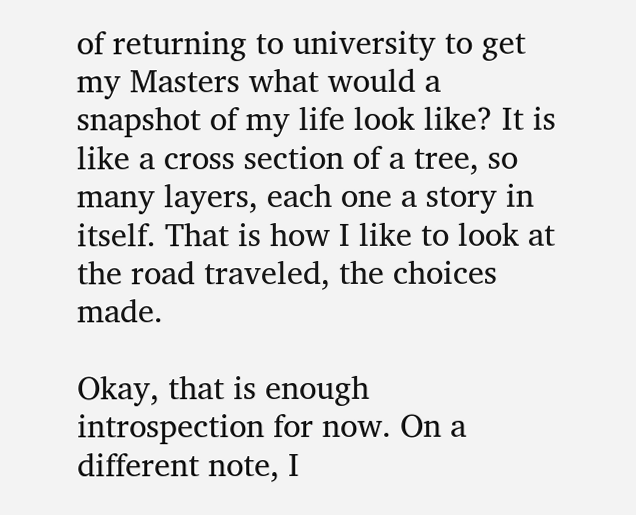of returning to university to get my Masters what would a snapshot of my life look like? It is like a cross section of a tree, so many layers, each one a story in itself. That is how I like to look at the road traveled, the choices made.

Okay, that is enough introspection for now. On a different note, I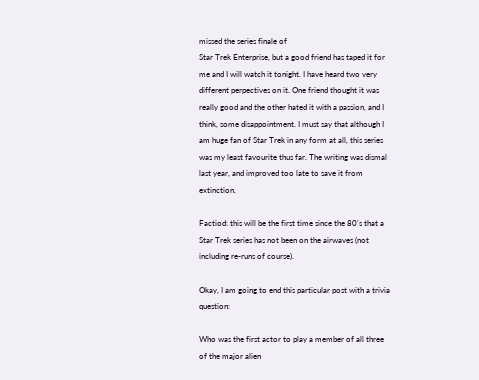missed the series finale of
Star Trek Enterprise, but a good friend has taped it for me and I will watch it tonight. I have heard two very different perpectives on it. One friend thought it was really good and the other hated it with a passion, and I think, some disappointment. I must say that although I am huge fan of Star Trek in any form at all, this series was my least favourite thus far. The writing was dismal last year, and improved too late to save it from extinction.

Factiod: this will be the first time since the 80's that a Star Trek series has not been on the airwaves (not including re-runs of course).

Okay, I am going to end this particular post with a trivia question:

Who was the first actor to play a member of all three of the major alien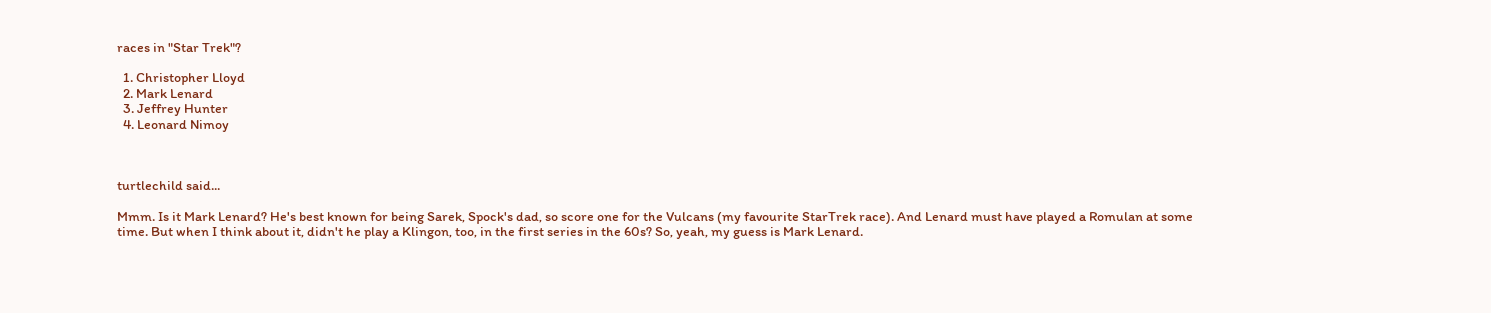races in "Star Trek"?

  1. Christopher Lloyd
  2. Mark Lenard
  3. Jeffrey Hunter
  4. Leonard Nimoy



turtlechild said...

Mmm. Is it Mark Lenard? He's best known for being Sarek, Spock's dad, so score one for the Vulcans (my favourite StarTrek race). And Lenard must have played a Romulan at some time. But when I think about it, didn't he play a Klingon, too, in the first series in the 60s? So, yeah, my guess is Mark Lenard.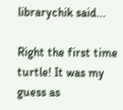librarychik said...

Right the first time turtle! It was my guess as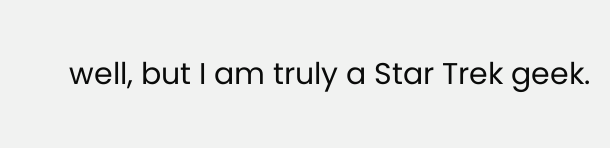well, but I am truly a Star Trek geek.